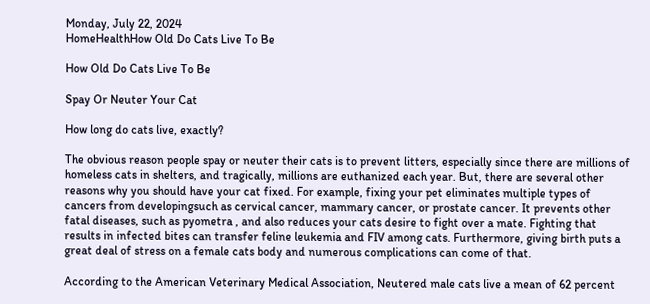Monday, July 22, 2024
HomeHealthHow Old Do Cats Live To Be

How Old Do Cats Live To Be

Spay Or Neuter Your Cat

How long do cats live, exactly?

The obvious reason people spay or neuter their cats is to prevent litters, especially since there are millions of homeless cats in shelters, and tragically, millions are euthanized each year. But, there are several other reasons why you should have your cat fixed. For example, fixing your pet eliminates multiple types of cancers from developingsuch as cervical cancer, mammary cancer, or prostate cancer. It prevents other fatal diseases, such as pyometra , and also reduces your cats desire to fight over a mate. Fighting that results in infected bites can transfer feline leukemia and FIV among cats. Furthermore, giving birth puts a great deal of stress on a female cats body and numerous complications can come of that.

According to the American Veterinary Medical Association, Neutered male cats live a mean of 62 percent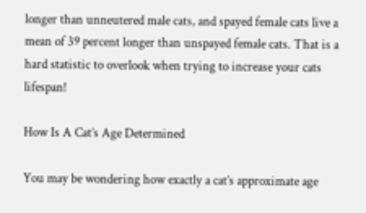longer than unneutered male cats, and spayed female cats live a mean of 39 percent longer than unspayed female cats. That is a hard statistic to overlook when trying to increase your cats lifespan!

How Is A Cat’s Age Determined

You may be wondering how exactly a cat’s approximate age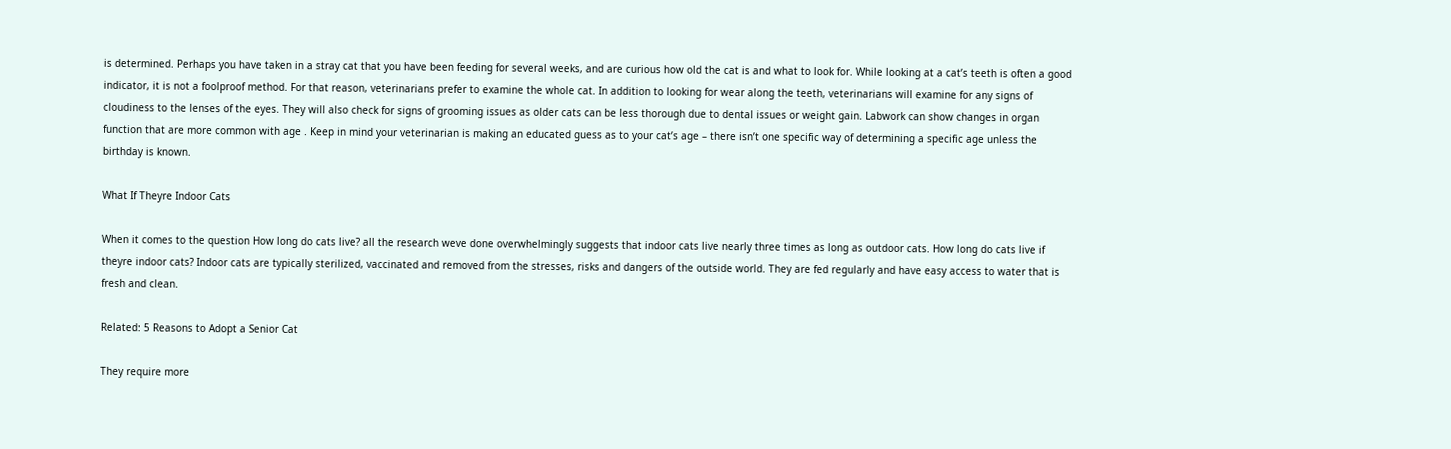is determined. Perhaps you have taken in a stray cat that you have been feeding for several weeks, and are curious how old the cat is and what to look for. While looking at a cat’s teeth is often a good indicator, it is not a foolproof method. For that reason, veterinarians prefer to examine the whole cat. In addition to looking for wear along the teeth, veterinarians will examine for any signs of cloudiness to the lenses of the eyes. They will also check for signs of grooming issues as older cats can be less thorough due to dental issues or weight gain. Labwork can show changes in organ function that are more common with age . Keep in mind your veterinarian is making an educated guess as to your cat’s age – there isn’t one specific way of determining a specific age unless the birthday is known.

What If Theyre Indoor Cats

When it comes to the question How long do cats live? all the research weve done overwhelmingly suggests that indoor cats live nearly three times as long as outdoor cats. How long do cats live if theyre indoor cats? Indoor cats are typically sterilized, vaccinated and removed from the stresses, risks and dangers of the outside world. They are fed regularly and have easy access to water that is fresh and clean.

Related: 5 Reasons to Adopt a Senior Cat

They require more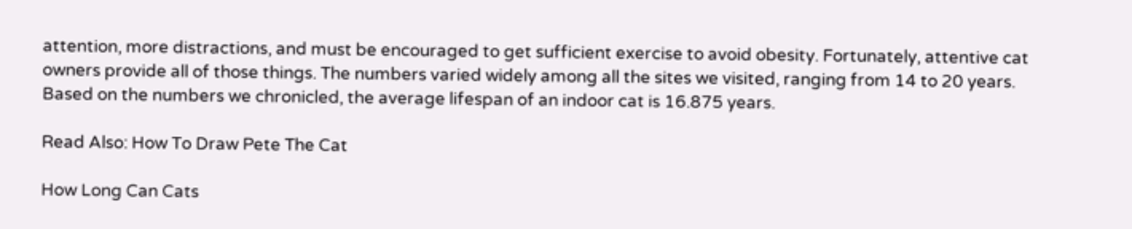attention, more distractions, and must be encouraged to get sufficient exercise to avoid obesity. Fortunately, attentive cat owners provide all of those things. The numbers varied widely among all the sites we visited, ranging from 14 to 20 years. Based on the numbers we chronicled, the average lifespan of an indoor cat is 16.875 years.

Read Also: How To Draw Pete The Cat

How Long Can Cats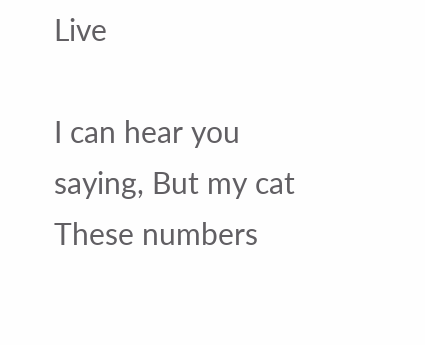Live

I can hear you saying, But my cat These numbers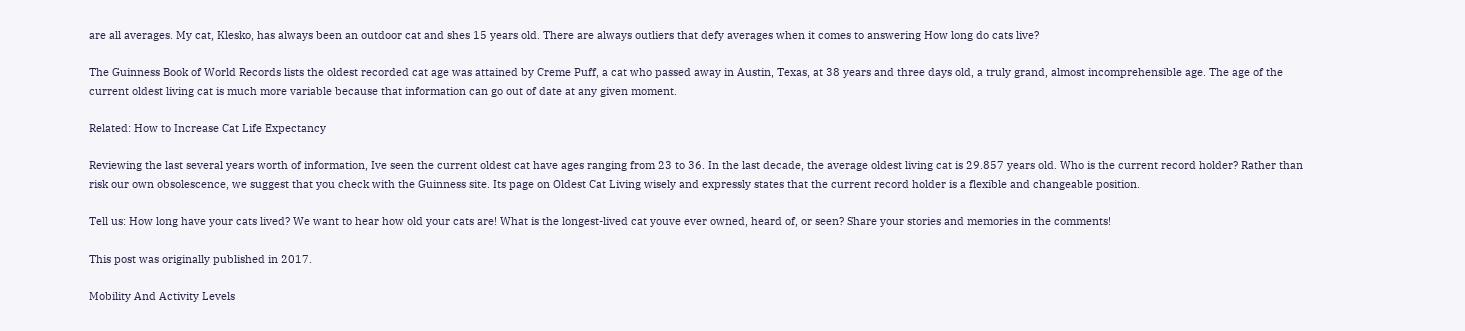are all averages. My cat, Klesko, has always been an outdoor cat and shes 15 years old. There are always outliers that defy averages when it comes to answering How long do cats live?

The Guinness Book of World Records lists the oldest recorded cat age was attained by Creme Puff, a cat who passed away in Austin, Texas, at 38 years and three days old, a truly grand, almost incomprehensible age. The age of the current oldest living cat is much more variable because that information can go out of date at any given moment.

Related: How to Increase Cat Life Expectancy

Reviewing the last several years worth of information, Ive seen the current oldest cat have ages ranging from 23 to 36. In the last decade, the average oldest living cat is 29.857 years old. Who is the current record holder? Rather than risk our own obsolescence, we suggest that you check with the Guinness site. Its page on Oldest Cat Living wisely and expressly states that the current record holder is a flexible and changeable position.

Tell us: How long have your cats lived? We want to hear how old your cats are! What is the longest-lived cat youve ever owned, heard of, or seen? Share your stories and memories in the comments!

This post was originally published in 2017.

Mobility And Activity Levels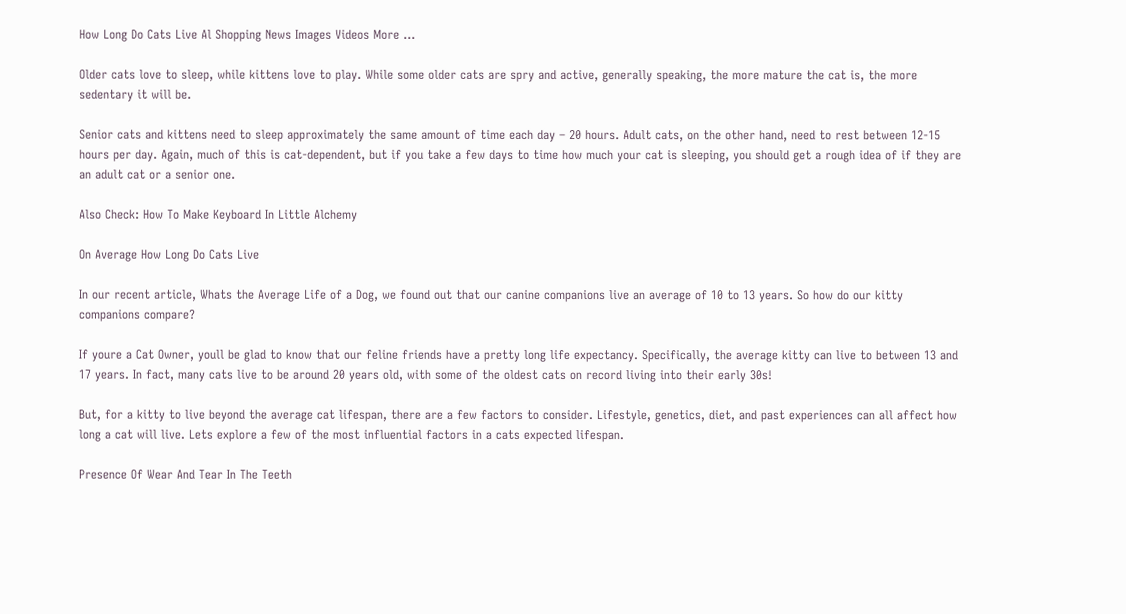How Long Do Cats Live Al Shopping News Images Videos More ...

Older cats love to sleep, while kittens love to play. While some older cats are spry and active, generally speaking, the more mature the cat is, the more sedentary it will be.

Senior cats and kittens need to sleep approximately the same amount of time each day – 20 hours. Adult cats, on the other hand, need to rest between 12-15 hours per day. Again, much of this is cat-dependent, but if you take a few days to time how much your cat is sleeping, you should get a rough idea of if they are an adult cat or a senior one.

Also Check: How To Make Keyboard In Little Alchemy

On Average How Long Do Cats Live

In our recent article, Whats the Average Life of a Dog, we found out that our canine companions live an average of 10 to 13 years. So how do our kitty companions compare?

If youre a Cat Owner, youll be glad to know that our feline friends have a pretty long life expectancy. Specifically, the average kitty can live to between 13 and 17 years. In fact, many cats live to be around 20 years old, with some of the oldest cats on record living into their early 30s!

But, for a kitty to live beyond the average cat lifespan, there are a few factors to consider. Lifestyle, genetics, diet, and past experiences can all affect how long a cat will live. Lets explore a few of the most influential factors in a cats expected lifespan.

Presence Of Wear And Tear In The Teeth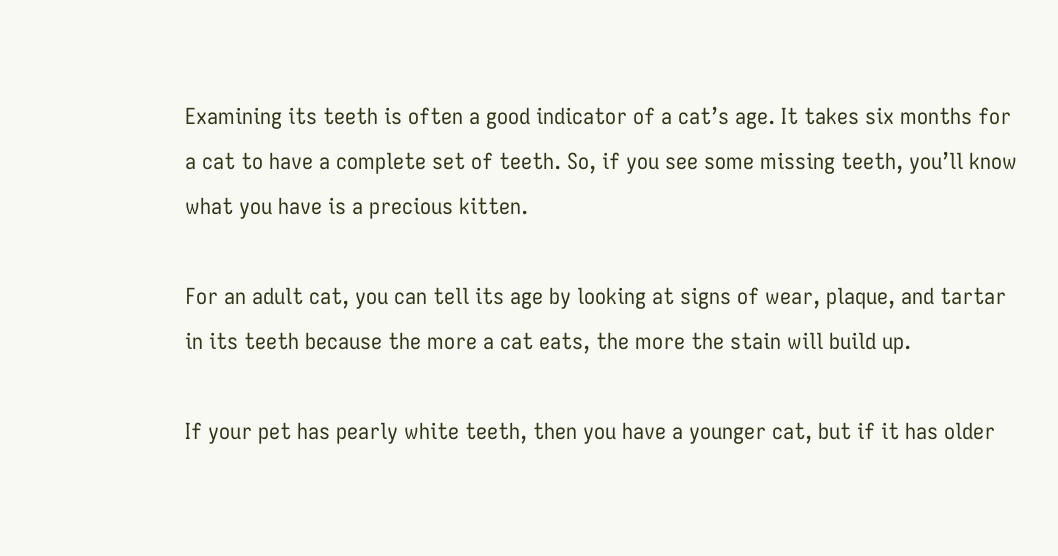Examining its teeth is often a good indicator of a cat’s age. It takes six months for a cat to have a complete set of teeth. So, if you see some missing teeth, you’ll know what you have is a precious kitten.

For an adult cat, you can tell its age by looking at signs of wear, plaque, and tartar in its teeth because the more a cat eats, the more the stain will build up.

If your pet has pearly white teeth, then you have a younger cat, but if it has older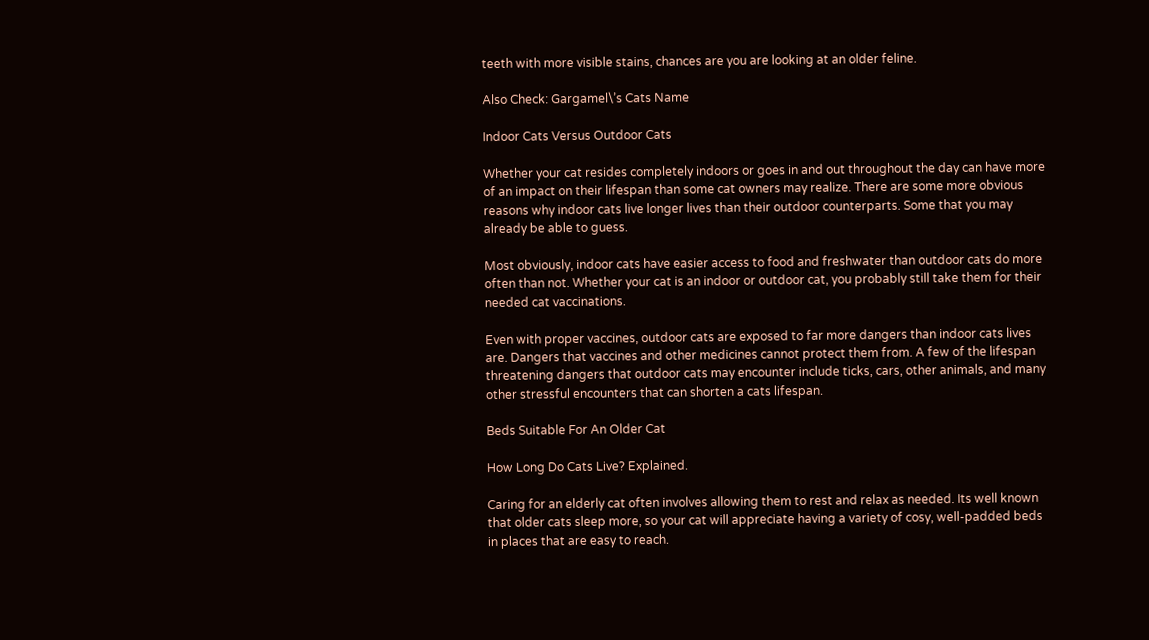teeth with more visible stains, chances are you are looking at an older feline.

Also Check: Gargamel\’s Cats Name

Indoor Cats Versus Outdoor Cats

Whether your cat resides completely indoors or goes in and out throughout the day can have more of an impact on their lifespan than some cat owners may realize. There are some more obvious reasons why indoor cats live longer lives than their outdoor counterparts. Some that you may already be able to guess.

Most obviously, indoor cats have easier access to food and freshwater than outdoor cats do more often than not. Whether your cat is an indoor or outdoor cat, you probably still take them for their needed cat vaccinations.

Even with proper vaccines, outdoor cats are exposed to far more dangers than indoor cats lives are. Dangers that vaccines and other medicines cannot protect them from. A few of the lifespan threatening dangers that outdoor cats may encounter include ticks, cars, other animals, and many other stressful encounters that can shorten a cats lifespan.

Beds Suitable For An Older Cat

How Long Do Cats Live? Explained.

Caring for an elderly cat often involves allowing them to rest and relax as needed. Its well known that older cats sleep more, so your cat will appreciate having a variety of cosy, well-padded beds in places that are easy to reach.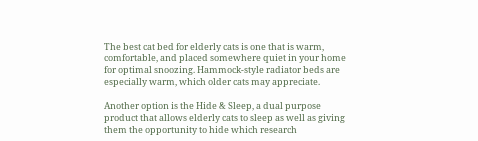The best cat bed for elderly cats is one that is warm, comfortable, and placed somewhere quiet in your home for optimal snoozing. Hammock-style radiator beds are especially warm, which older cats may appreciate.

Another option is the Hide & Sleep, a dual purpose product that allows elderly cats to sleep as well as giving them the opportunity to hide which research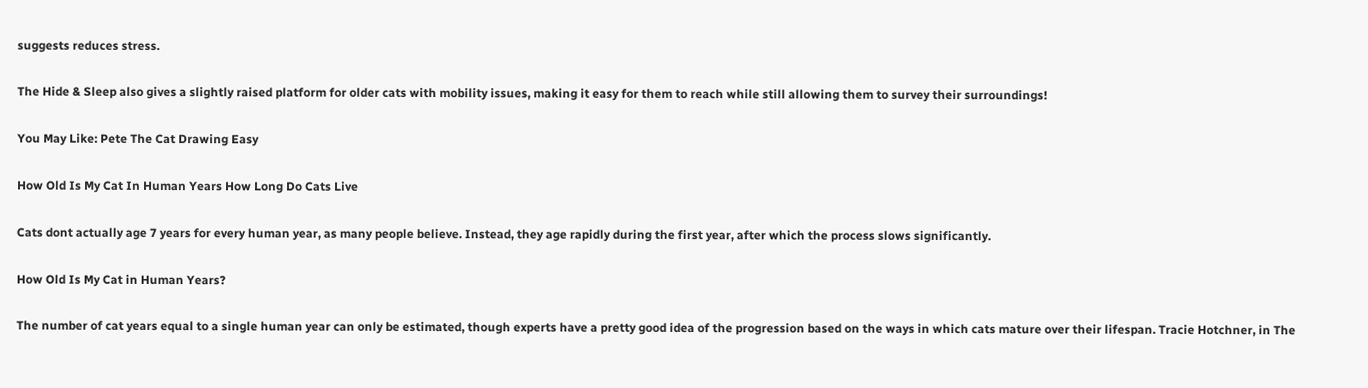suggests reduces stress.

The Hide & Sleep also gives a slightly raised platform for older cats with mobility issues, making it easy for them to reach while still allowing them to survey their surroundings!

You May Like: Pete The Cat Drawing Easy

How Old Is My Cat In Human Years How Long Do Cats Live

Cats dont actually age 7 years for every human year, as many people believe. Instead, they age rapidly during the first year, after which the process slows significantly.

How Old Is My Cat in Human Years?

The number of cat years equal to a single human year can only be estimated, though experts have a pretty good idea of the progression based on the ways in which cats mature over their lifespan. Tracie Hotchner, in The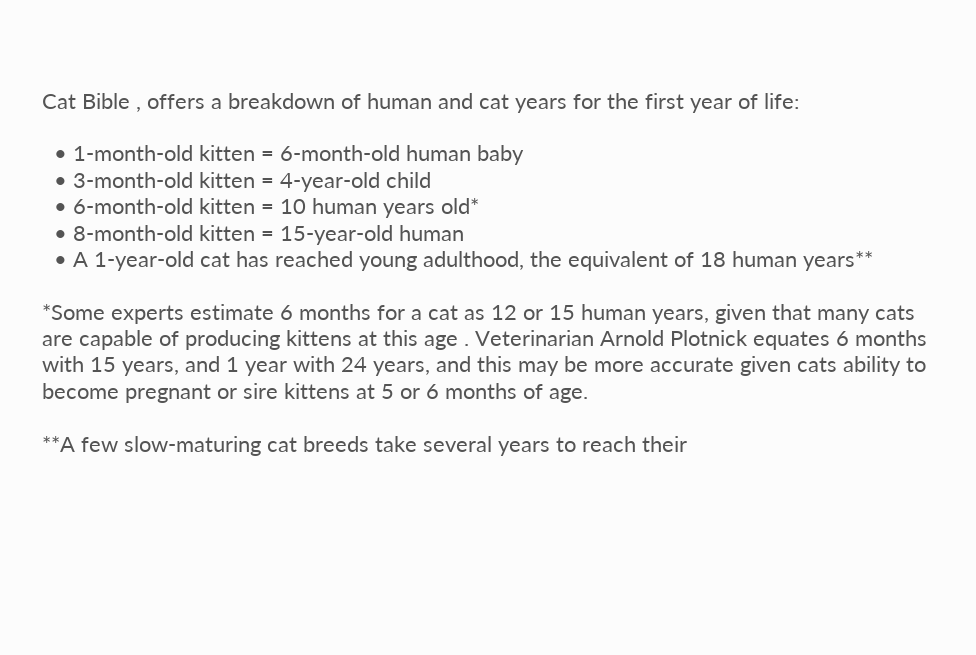Cat Bible , offers a breakdown of human and cat years for the first year of life:

  • 1-month-old kitten = 6-month-old human baby
  • 3-month-old kitten = 4-year-old child
  • 6-month-old kitten = 10 human years old*
  • 8-month-old kitten = 15-year-old human
  • A 1-year-old cat has reached young adulthood, the equivalent of 18 human years**

*Some experts estimate 6 months for a cat as 12 or 15 human years, given that many cats are capable of producing kittens at this age . Veterinarian Arnold Plotnick equates 6 months with 15 years, and 1 year with 24 years, and this may be more accurate given cats ability to become pregnant or sire kittens at 5 or 6 months of age.

**A few slow-maturing cat breeds take several years to reach their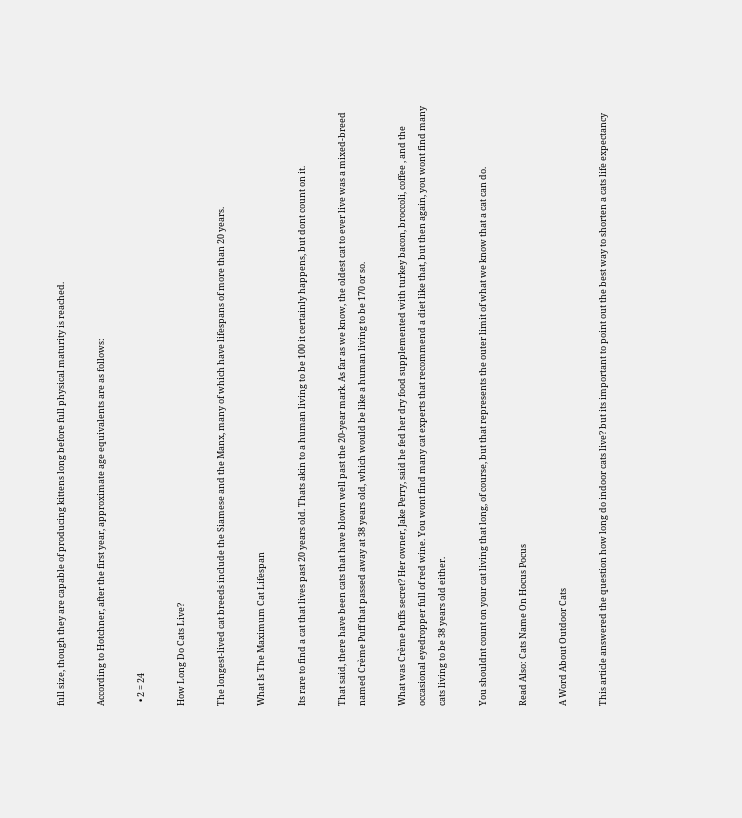full size, though they are capable of producing kittens long before full physical maturity is reached.

According to Hotchner, after the first year, approximate age equivalents are as follows:

  • 2 = 24

How Long Do Cats Live?

The longest-lived cat breeds include the Siamese and the Manx, many of which have lifespans of more than 20 years.

What Is The Maximum Cat Lifespan

Its rare to find a cat that lives past 20 years old. Thats akin to a human living to be 100 it certainly happens, but dont count on it.

That said, there have been cats that have blown well past the 20-year mark. As far as we know, the oldest cat to ever live was a mixed-breed named Crème Puff that passed away at 38 years old, which would be like a human living to be 170 or so.

What was Crème Puffs secret? Her owner, Jake Perry, said he fed her dry food supplemented with turkey bacon, broccoli, coffee , and the occasional eyedropper full of red wine. You wont find many cat experts that recommend a diet like that, but then again, you wont find many cats living to be 38 years old either.

You shouldnt count on your cat living that long, of course, but that represents the outer limit of what we know that a cat can do.

Read Also: Cats Name On Hocus Pocus

A Word About Outdoor Cats

This article answered the question how long do indoor cats live? but its important to point out the best way to shorten a cats life expectancy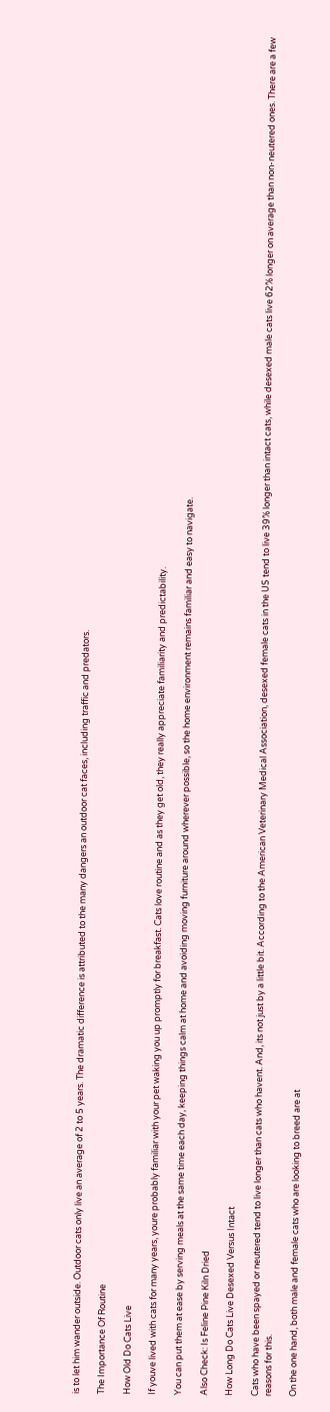is to let him wander outside. Outdoor cats only live an average of 2 to 5 years. The dramatic difference is attributed to the many dangers an outdoor cat faces, including traffic and predators.

The Importance Of Routine

How Old Do Cats Live

If youve lived with cats for many years, youre probably familiar with your pet waking you up promptly for breakfast. Cats love routine and as they get old, they really appreciate familiarity and predictability.

You can put them at ease by serving meals at the same time each day, keeping things calm at home and avoiding moving furniture around wherever possible, so the home environment remains familiar and easy to navigate.

Also Check: Is Feline Pine Kiln Dried

How Long Do Cats Live Desexed Versus Intact

Cats who have been spayed or neutered tend to live longer than cats who havent. And, its not just by a little bit. According to the American Veterinary Medical Association, desexed female cats in the US tend to live 39% longer than intact cats, while desexed male cats live 62% longer on average than non-neutered ones. There are a few reasons for this.

On the one hand, both male and female cats who are looking to breed are at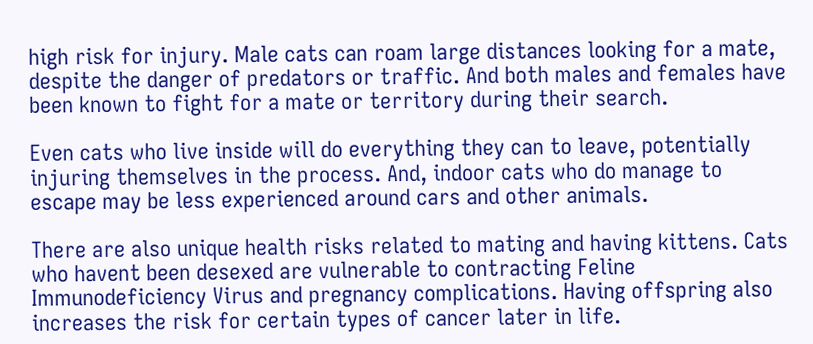high risk for injury. Male cats can roam large distances looking for a mate, despite the danger of predators or traffic. And both males and females have been known to fight for a mate or territory during their search.

Even cats who live inside will do everything they can to leave, potentially injuring themselves in the process. And, indoor cats who do manage to escape may be less experienced around cars and other animals.

There are also unique health risks related to mating and having kittens. Cats who havent been desexed are vulnerable to contracting Feline Immunodeficiency Virus and pregnancy complications. Having offspring also increases the risk for certain types of cancer later in life.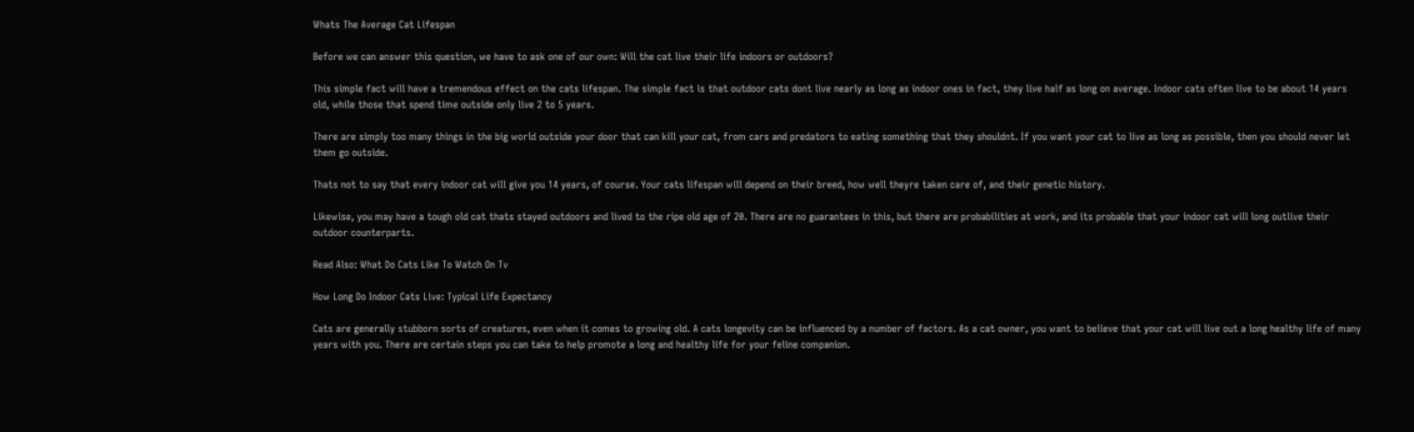Whats The Average Cat Lifespan

Before we can answer this question, we have to ask one of our own: Will the cat live their life indoors or outdoors?

This simple fact will have a tremendous effect on the cats lifespan. The simple fact is that outdoor cats dont live nearly as long as indoor ones in fact, they live half as long on average. Indoor cats often live to be about 14 years old, while those that spend time outside only live 2 to 5 years.

There are simply too many things in the big world outside your door that can kill your cat, from cars and predators to eating something that they shouldnt. If you want your cat to live as long as possible, then you should never let them go outside.

Thats not to say that every indoor cat will give you 14 years, of course. Your cats lifespan will depend on their breed, how well theyre taken care of, and their genetic history.

Likewise, you may have a tough old cat thats stayed outdoors and lived to the ripe old age of 20. There are no guarantees in this, but there are probabilities at work, and its probable that your indoor cat will long outlive their outdoor counterparts.

Read Also: What Do Cats Like To Watch On Tv

How Long Do Indoor Cats Live: Typical Life Expectancy

Cats are generally stubborn sorts of creatures, even when it comes to growing old. A cats longevity can be influenced by a number of factors. As a cat owner, you want to believe that your cat will live out a long healthy life of many years with you. There are certain steps you can take to help promote a long and healthy life for your feline companion.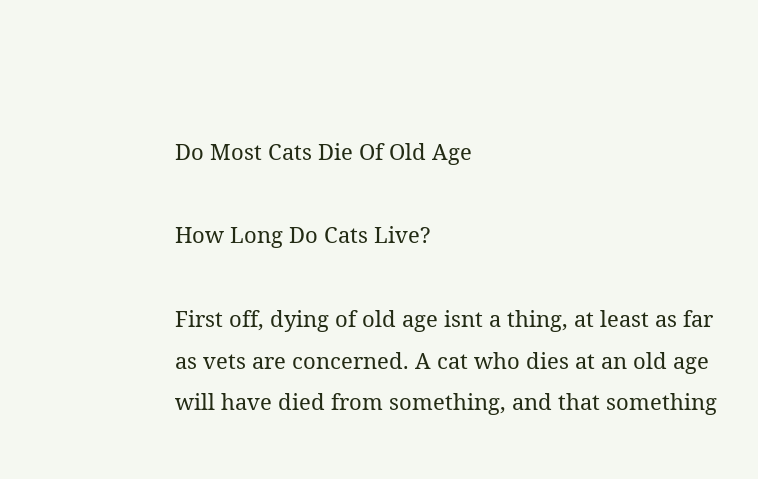Do Most Cats Die Of Old Age

How Long Do Cats Live?

First off, dying of old age isnt a thing, at least as far as vets are concerned. A cat who dies at an old age will have died from something, and that something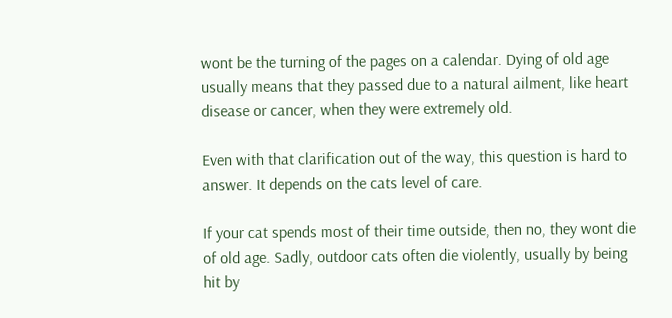wont be the turning of the pages on a calendar. Dying of old age usually means that they passed due to a natural ailment, like heart disease or cancer, when they were extremely old.

Even with that clarification out of the way, this question is hard to answer. It depends on the cats level of care.

If your cat spends most of their time outside, then no, they wont die of old age. Sadly, outdoor cats often die violently, usually by being hit by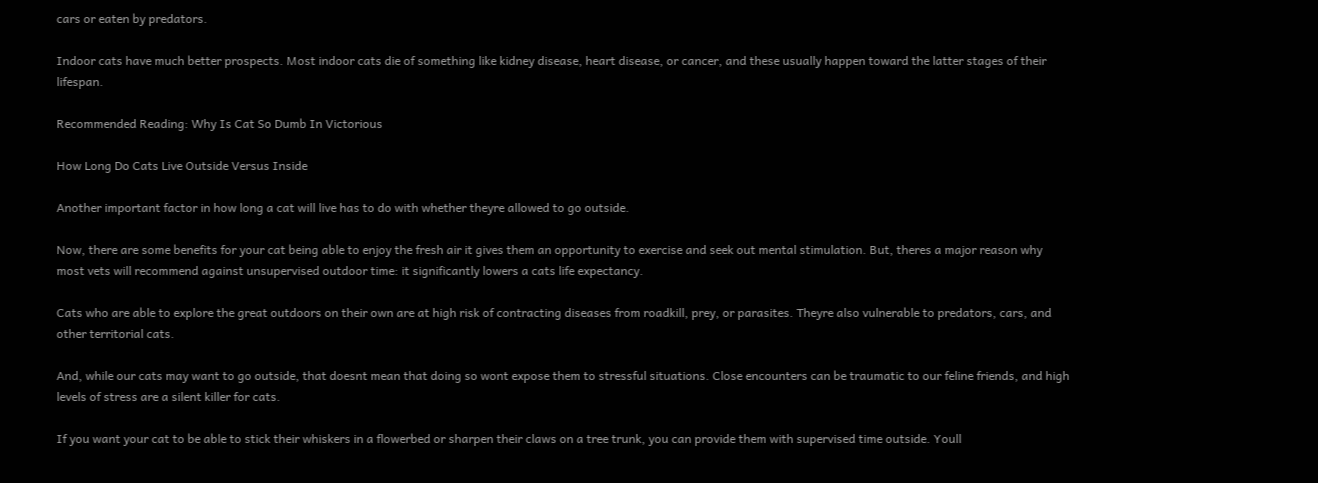cars or eaten by predators.

Indoor cats have much better prospects. Most indoor cats die of something like kidney disease, heart disease, or cancer, and these usually happen toward the latter stages of their lifespan.

Recommended Reading: Why Is Cat So Dumb In Victorious

How Long Do Cats Live Outside Versus Inside

Another important factor in how long a cat will live has to do with whether theyre allowed to go outside.

Now, there are some benefits for your cat being able to enjoy the fresh air it gives them an opportunity to exercise and seek out mental stimulation. But, theres a major reason why most vets will recommend against unsupervised outdoor time: it significantly lowers a cats life expectancy.

Cats who are able to explore the great outdoors on their own are at high risk of contracting diseases from roadkill, prey, or parasites. Theyre also vulnerable to predators, cars, and other territorial cats.

And, while our cats may want to go outside, that doesnt mean that doing so wont expose them to stressful situations. Close encounters can be traumatic to our feline friends, and high levels of stress are a silent killer for cats.

If you want your cat to be able to stick their whiskers in a flowerbed or sharpen their claws on a tree trunk, you can provide them with supervised time outside. Youll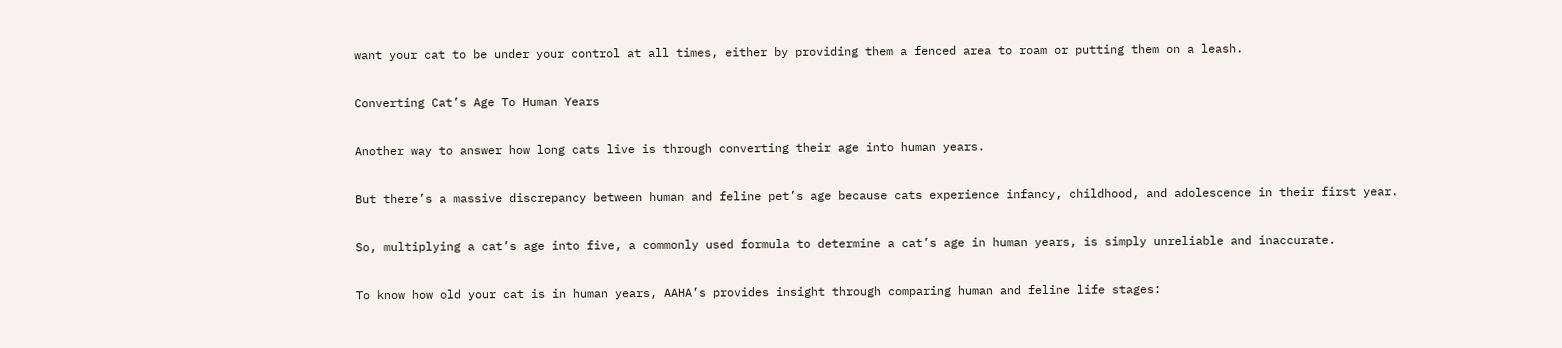want your cat to be under your control at all times, either by providing them a fenced area to roam or putting them on a leash.

Converting Cat’s Age To Human Years

Another way to answer how long cats live is through converting their age into human years.

But there’s a massive discrepancy between human and feline pet’s age because cats experience infancy, childhood, and adolescence in their first year.

So, multiplying a cat’s age into five, a commonly used formula to determine a cat’s age in human years, is simply unreliable and inaccurate.

To know how old your cat is in human years, AAHA’s provides insight through comparing human and feline life stages: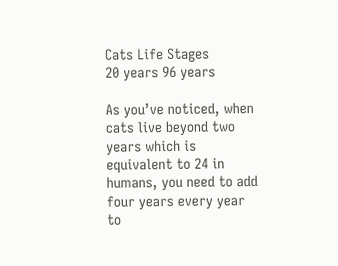Cats Life Stages
20 years 96 years

As you’ve noticed, when cats live beyond two years which is equivalent to 24 in humans, you need to add four years every year to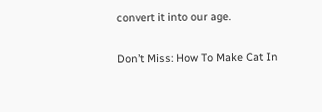convert it into our age.

Don’t Miss: How To Make Cat In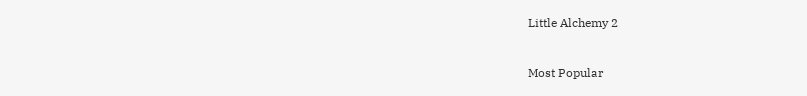Little Alchemy 2


Most Popular